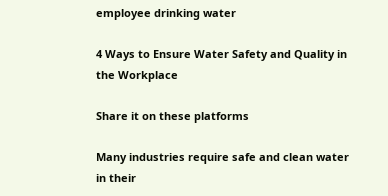employee drinking water

4 Ways to Ensure Water Safety and Quality in the Workplace

Share it on these platforms

Many industries require safe and clean water in their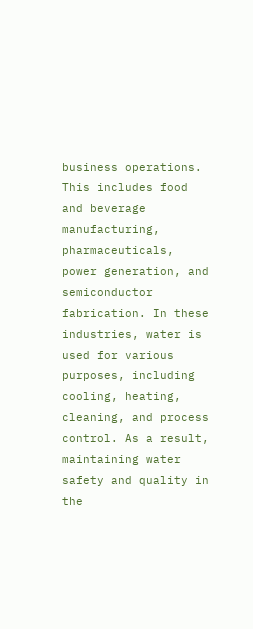business operations. This includes food and beverage manufacturing, pharmaceuticals, power generation, and semiconductor fabrication. In these industries, water is used for various purposes, including cooling, heating, cleaning, and process control. As a result, maintaining water safety and quality in the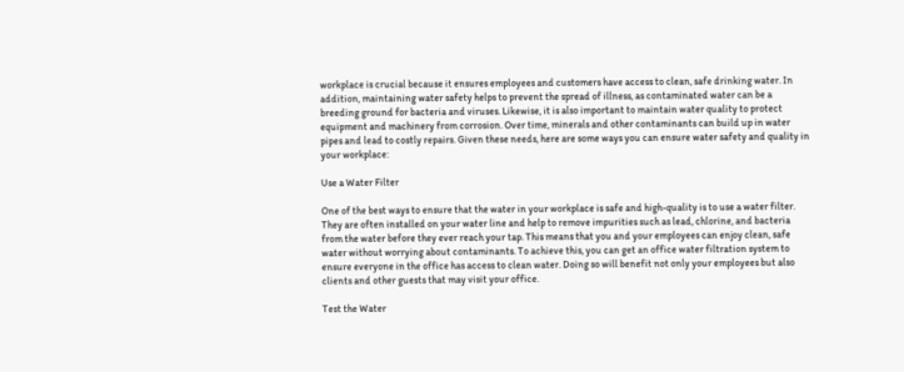workplace is crucial because it ensures employees and customers have access to clean, safe drinking water. In addition, maintaining water safety helps to prevent the spread of illness, as contaminated water can be a breeding ground for bacteria and viruses. Likewise, it is also important to maintain water quality to protect equipment and machinery from corrosion. Over time, minerals and other contaminants can build up in water pipes and lead to costly repairs. Given these needs, here are some ways you can ensure water safety and quality in your workplace:

Use a Water Filter

One of the best ways to ensure that the water in your workplace is safe and high-quality is to use a water filter. They are often installed on your water line and help to remove impurities such as lead, chlorine, and bacteria from the water before they ever reach your tap. This means that you and your employees can enjoy clean, safe water without worrying about contaminants. To achieve this, you can get an office water filtration system to ensure everyone in the office has access to clean water. Doing so will benefit not only your employees but also clients and other guests that may visit your office.

Test the Water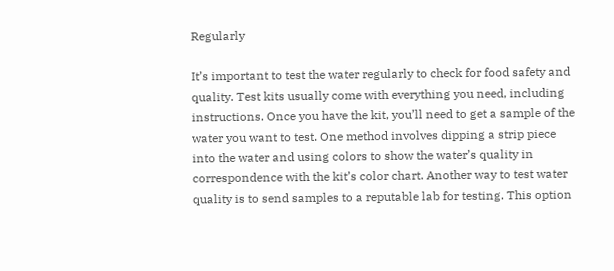Regularly

It’s important to test the water regularly to check for food safety and quality. Test kits usually come with everything you need, including instructions. Once you have the kit, you’ll need to get a sample of the water you want to test. One method involves dipping a strip piece into the water and using colors to show the water’s quality in correspondence with the kit’s color chart. Another way to test water quality is to send samples to a reputable lab for testing. This option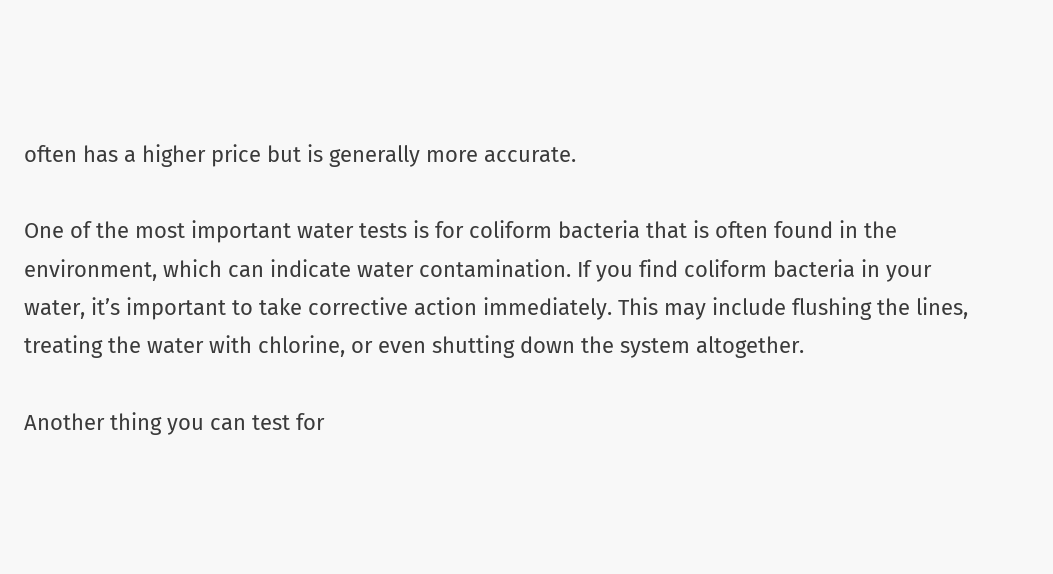often has a higher price but is generally more accurate.

One of the most important water tests is for coliform bacteria that is often found in the environment, which can indicate water contamination. If you find coliform bacteria in your water, it’s important to take corrective action immediately. This may include flushing the lines, treating the water with chlorine, or even shutting down the system altogether.

Another thing you can test for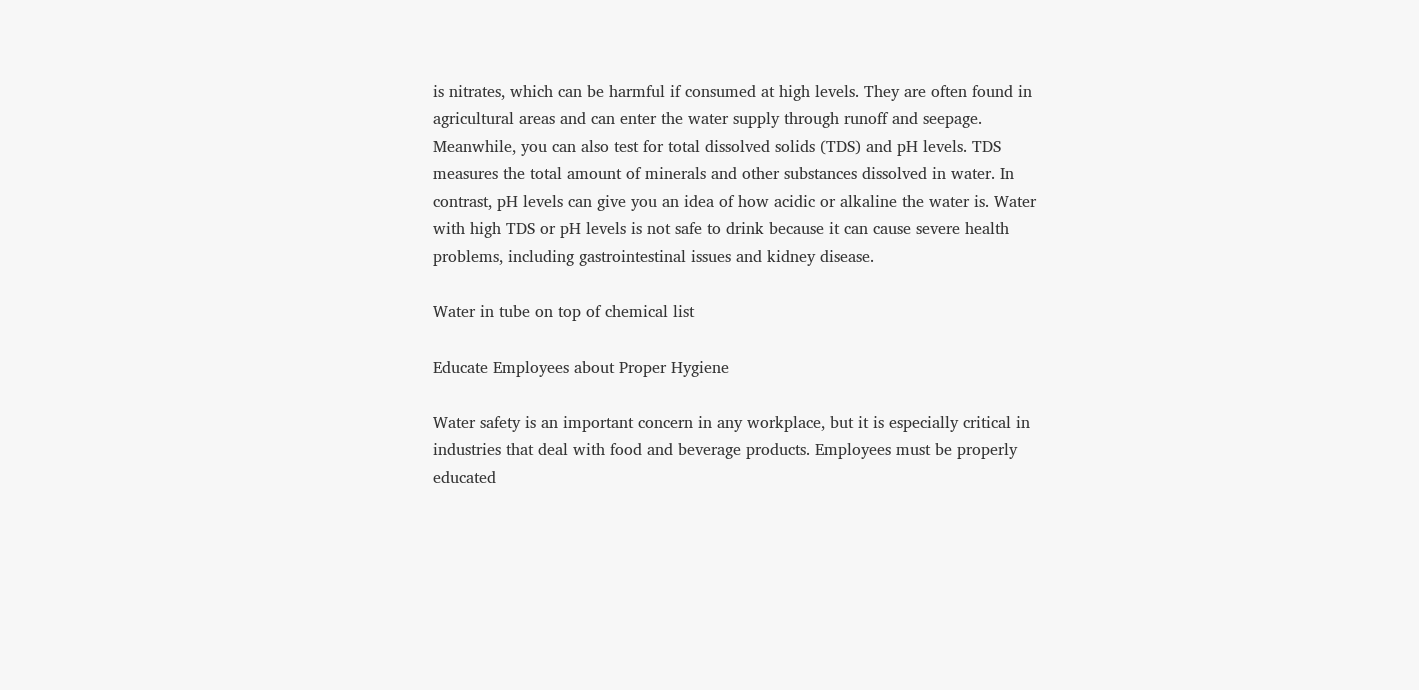is nitrates, which can be harmful if consumed at high levels. They are often found in agricultural areas and can enter the water supply through runoff and seepage. Meanwhile, you can also test for total dissolved solids (TDS) and pH levels. TDS measures the total amount of minerals and other substances dissolved in water. In contrast, pH levels can give you an idea of how acidic or alkaline the water is. Water with high TDS or pH levels is not safe to drink because it can cause severe health problems, including gastrointestinal issues and kidney disease.

Water in tube on top of chemical list

Educate Employees about Proper Hygiene

Water safety is an important concern in any workplace, but it is especially critical in industries that deal with food and beverage products. Employees must be properly educated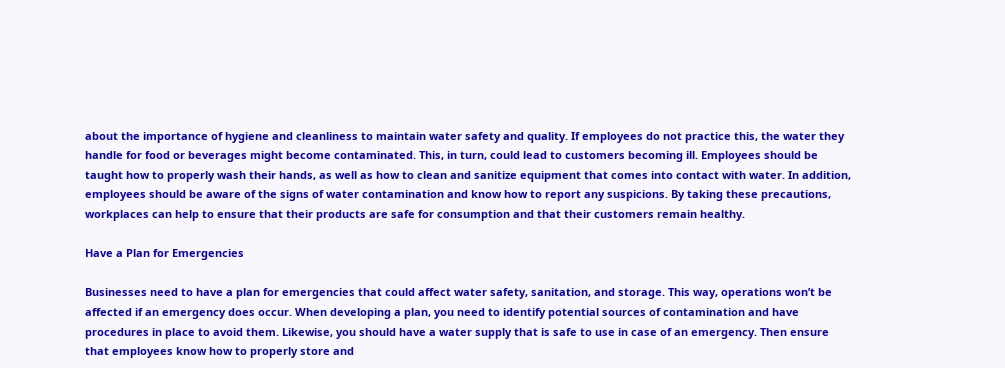about the importance of hygiene and cleanliness to maintain water safety and quality. If employees do not practice this, the water they handle for food or beverages might become contaminated. This, in turn, could lead to customers becoming ill. Employees should be taught how to properly wash their hands, as well as how to clean and sanitize equipment that comes into contact with water. In addition, employees should be aware of the signs of water contamination and know how to report any suspicions. By taking these precautions, workplaces can help to ensure that their products are safe for consumption and that their customers remain healthy.

Have a Plan for Emergencies

Businesses need to have a plan for emergencies that could affect water safety, sanitation, and storage. This way, operations won’t be affected if an emergency does occur. When developing a plan, you need to identify potential sources of contamination and have procedures in place to avoid them. Likewise, you should have a water supply that is safe to use in case of an emergency. Then ensure that employees know how to properly store and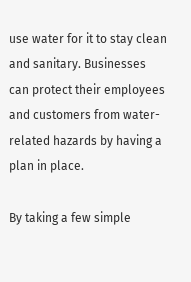use water for it to stay clean and sanitary. Businesses can protect their employees and customers from water-related hazards by having a plan in place.

By taking a few simple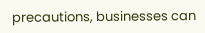precautions, businesses can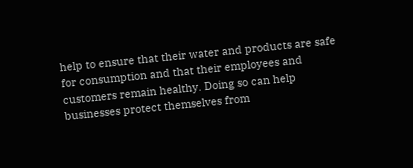help to ensure that their water and products are safe for consumption and that their employees and customers remain healthy. Doing so can help businesses protect themselves from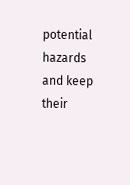potential hazards and keep their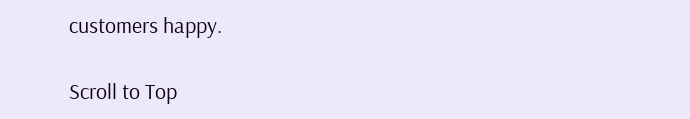customers happy.

Scroll to Top